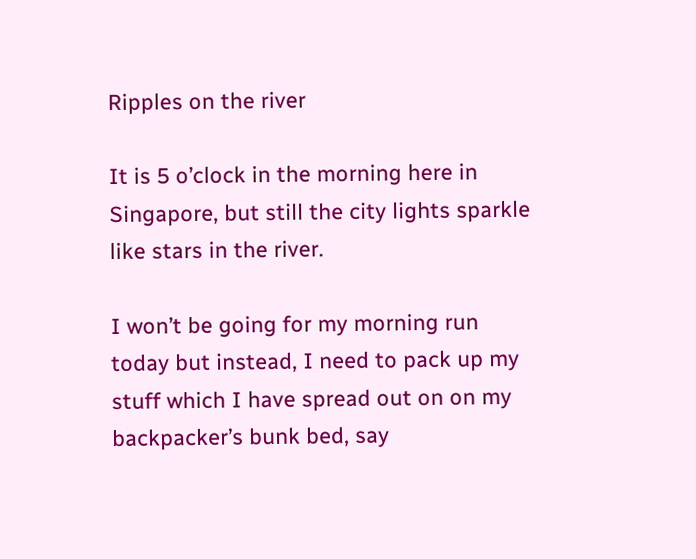Ripples on the river

It is 5 o’clock in the morning here in Singapore, but still the city lights sparkle like stars in the river.

I won’t be going for my morning run today but instead, I need to pack up my stuff which I have spread out on on my backpacker’s bunk bed, say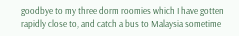goodbye to my three dorm roomies which I have gotten rapidly close to, and catch a bus to Malaysia sometime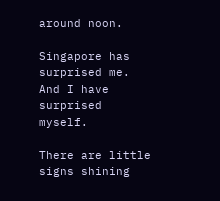around noon.

Singapore has surprised me. And I have surprised myself.

There are little signs shining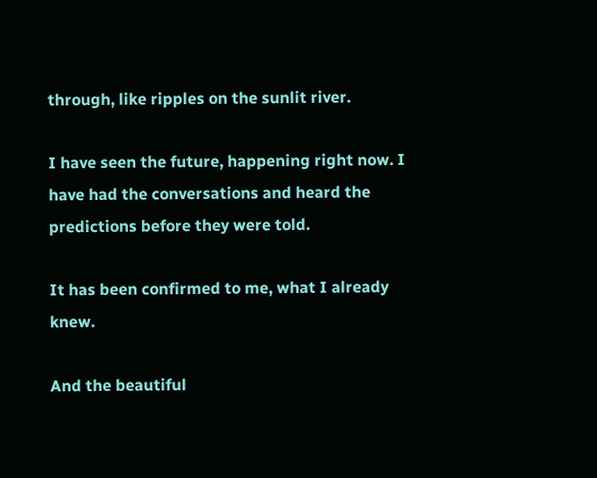through, like ripples on the sunlit river.

I have seen the future, happening right now. I have had the conversations and heard the predictions before they were told.

It has been confirmed to me, what I already knew.

And the beautiful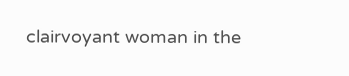clairvoyant woman in the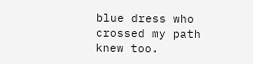blue dress who crossed my path knew too.